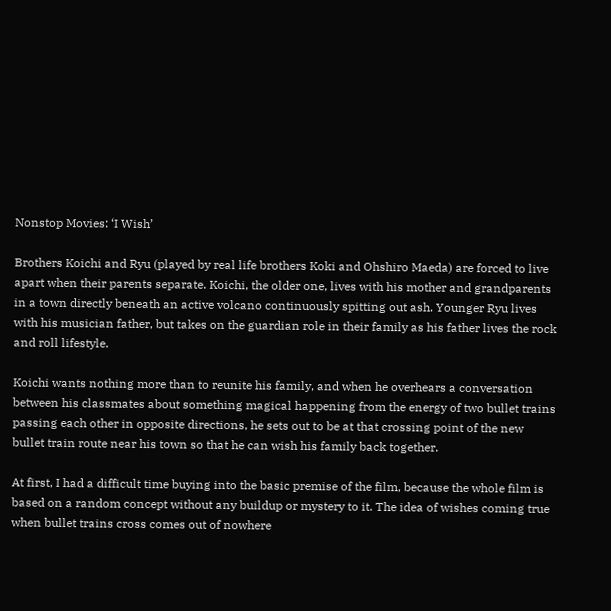Nonstop Movies: ‘I Wish’

Brothers Koichi and Ryu (played by real life brothers Koki and Ohshiro Maeda) are forced to live apart when their parents separate. Koichi, the older one, lives with his mother and grandparents in a town directly beneath an active volcano continuously spitting out ash. Younger Ryu lives with his musician father, but takes on the guardian role in their family as his father lives the rock and roll lifestyle.

Koichi wants nothing more than to reunite his family, and when he overhears a conversation between his classmates about something magical happening from the energy of two bullet trains passing each other in opposite directions, he sets out to be at that crossing point of the new bullet train route near his town so that he can wish his family back together.

At first, I had a difficult time buying into the basic premise of the film, because the whole film is based on a random concept without any buildup or mystery to it. The idea of wishes coming true when bullet trains cross comes out of nowhere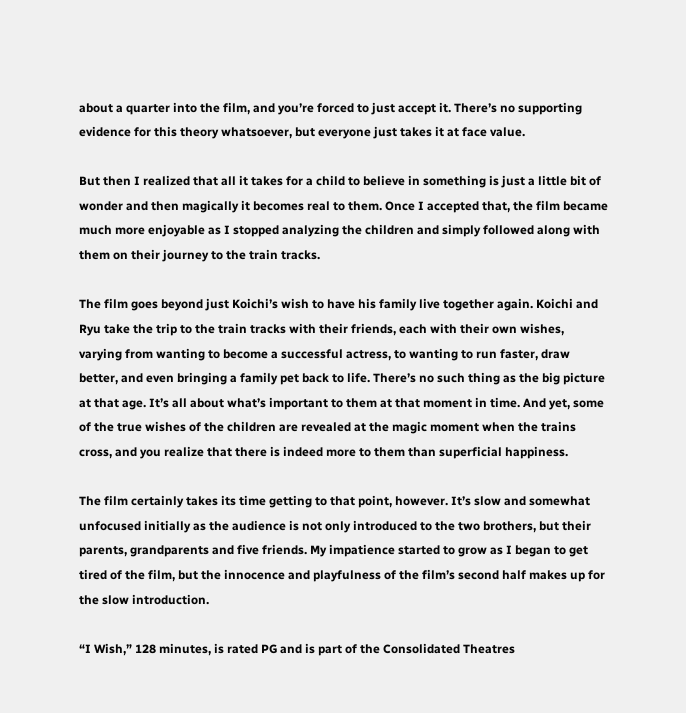about a quarter into the film, and you’re forced to just accept it. There’s no supporting evidence for this theory whatsoever, but everyone just takes it at face value.

But then I realized that all it takes for a child to believe in something is just a little bit of wonder and then magically it becomes real to them. Once I accepted that, the film became much more enjoyable as I stopped analyzing the children and simply followed along with them on their journey to the train tracks.

The film goes beyond just Koichi’s wish to have his family live together again. Koichi and Ryu take the trip to the train tracks with their friends, each with their own wishes, varying from wanting to become a successful actress, to wanting to run faster, draw better, and even bringing a family pet back to life. There’s no such thing as the big picture at that age. It’s all about what’s important to them at that moment in time. And yet, some of the true wishes of the children are revealed at the magic moment when the trains cross, and you realize that there is indeed more to them than superficial happiness.

The film certainly takes its time getting to that point, however. It’s slow and somewhat unfocused initially as the audience is not only introduced to the two brothers, but their parents, grandparents and five friends. My impatience started to grow as I began to get tired of the film, but the innocence and playfulness of the film’s second half makes up for the slow introduction.

“I Wish,” 128 minutes, is rated PG and is part of the Consolidated Theatres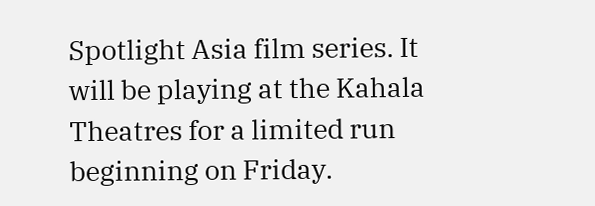Spotlight Asia film series. It will be playing at the Kahala Theatres for a limited run beginning on Friday.